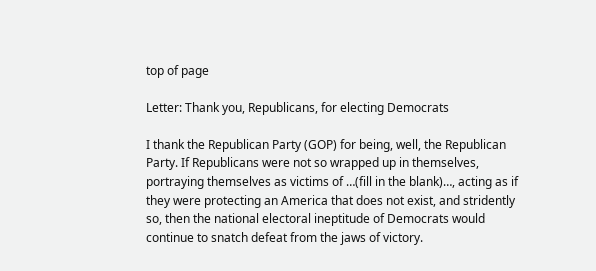top of page

Letter: Thank you, Republicans, for electing Democrats

I thank the Republican Party (GOP) for being, well, the Republican Party. If Republicans were not so wrapped up in themselves, portraying themselves as victims of …(fill in the blank)…, acting as if they were protecting an America that does not exist, and stridently so, then the national electoral ineptitude of Democrats would continue to snatch defeat from the jaws of victory.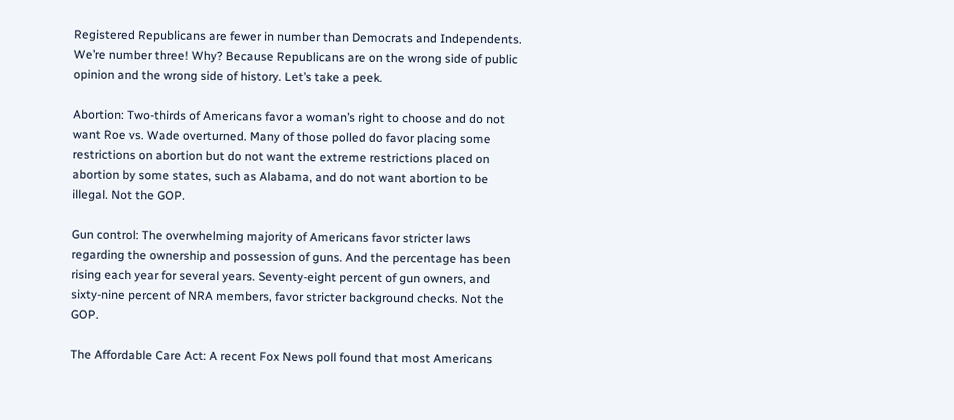Registered Republicans are fewer in number than Democrats and Independents. We’re number three! Why? Because Republicans are on the wrong side of public opinion and the wrong side of history. Let’s take a peek.

Abortion: Two-thirds of Americans favor a woman’s right to choose and do not want Roe vs. Wade overturned. Many of those polled do favor placing some restrictions on abortion but do not want the extreme restrictions placed on abortion by some states, such as Alabama, and do not want abortion to be illegal. Not the GOP.

Gun control: The overwhelming majority of Americans favor stricter laws regarding the ownership and possession of guns. And the percentage has been rising each year for several years. Seventy-eight percent of gun owners, and sixty-nine percent of NRA members, favor stricter background checks. Not the GOP.

The Affordable Care Act: A recent Fox News poll found that most Americans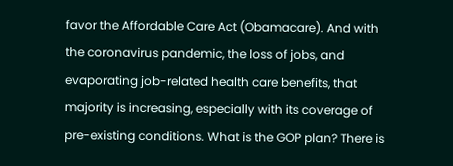favor the Affordable Care Act (Obamacare). And with the coronavirus pandemic, the loss of jobs, and evaporating job-related health care benefits, that majority is increasing, especially with its coverage of pre-existing conditions. What is the GOP plan? There is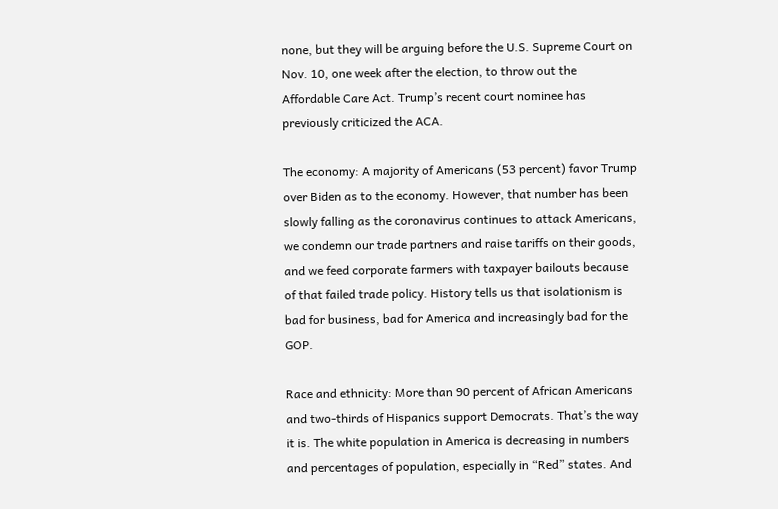none, but they will be arguing before the U.S. Supreme Court on Nov. 10, one week after the election, to throw out the Affordable Care Act. Trump’s recent court nominee has previously criticized the ACA.

The economy: A majority of Americans (53 percent) favor Trump over Biden as to the economy. However, that number has been slowly falling as the coronavirus continues to attack Americans, we condemn our trade partners and raise tariffs on their goods, and we feed corporate farmers with taxpayer bailouts because of that failed trade policy. History tells us that isolationism is bad for business, bad for America and increasingly bad for the GOP.

Race and ethnicity: More than 90 percent of African Americans and two-thirds of Hispanics support Democrats. That’s the way it is. The white population in America is decreasing in numbers and percentages of population, especially in “Red” states. And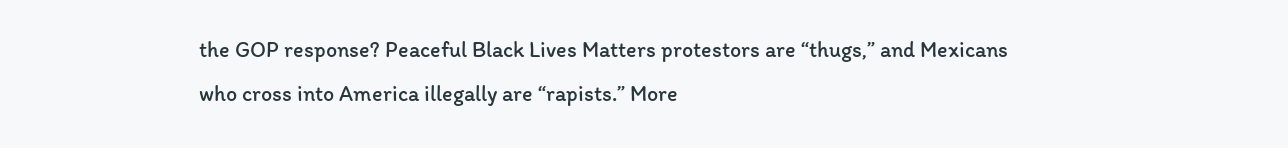the GOP response? Peaceful Black Lives Matters protestors are “thugs,” and Mexicans who cross into America illegally are “rapists.” More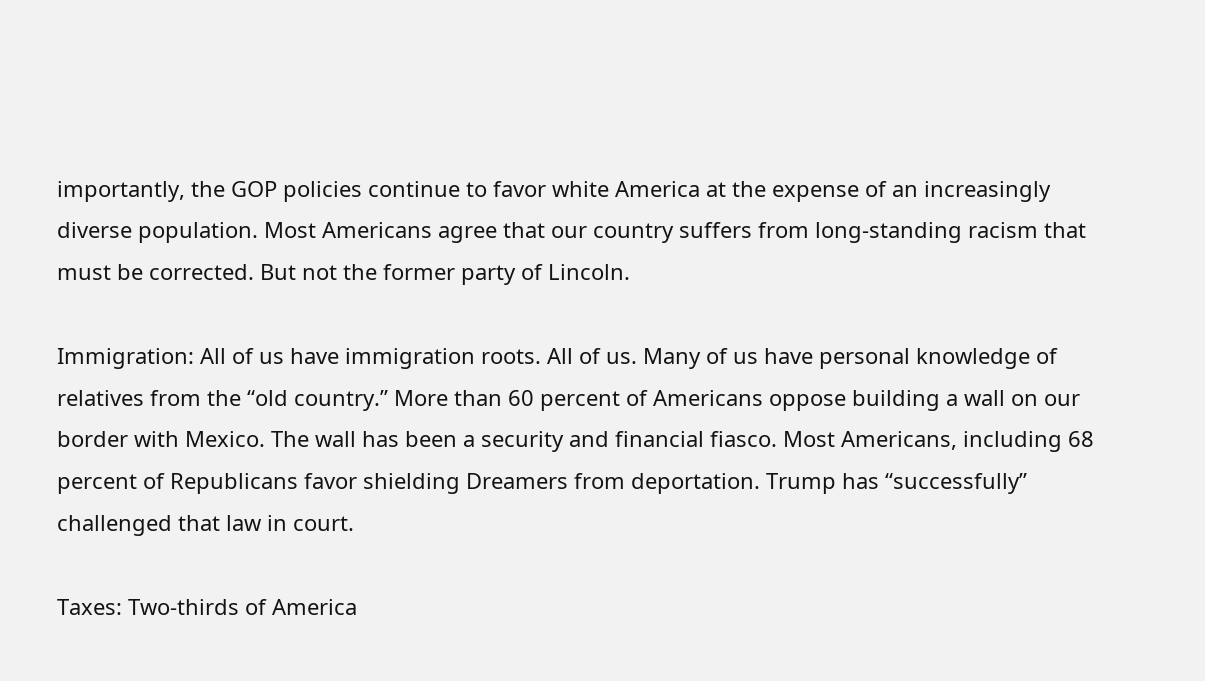importantly, the GOP policies continue to favor white America at the expense of an increasingly diverse population. Most Americans agree that our country suffers from long-standing racism that must be corrected. But not the former party of Lincoln.

Immigration: All of us have immigration roots. All of us. Many of us have personal knowledge of relatives from the “old country.” More than 60 percent of Americans oppose building a wall on our border with Mexico. The wall has been a security and financial fiasco. Most Americans, including 68 percent of Republicans favor shielding Dreamers from deportation. Trump has “successfully” challenged that law in court.

Taxes: Two-thirds of America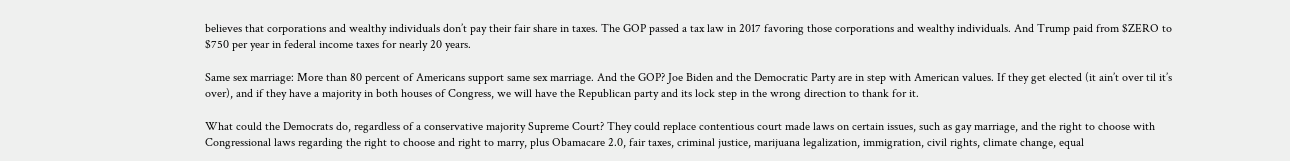believes that corporations and wealthy individuals don’t pay their fair share in taxes. The GOP passed a tax law in 2017 favoring those corporations and wealthy individuals. And Trump paid from $ZERO to $750 per year in federal income taxes for nearly 20 years.

Same sex marriage: More than 80 percent of Americans support same sex marriage. And the GOP? Joe Biden and the Democratic Party are in step with American values. If they get elected (it ain’t over til it’s over), and if they have a majority in both houses of Congress, we will have the Republican party and its lock step in the wrong direction to thank for it.

What could the Democrats do, regardless of a conservative majority Supreme Court? They could replace contentious court made laws on certain issues, such as gay marriage, and the right to choose with Congressional laws regarding the right to choose and right to marry, plus Obamacare 2.0, fair taxes, criminal justice, marijuana legalization, immigration, civil rights, climate change, equal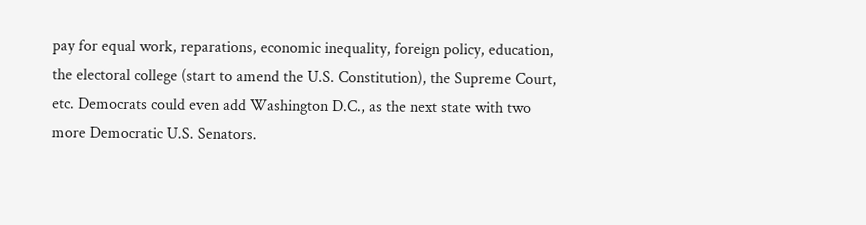pay for equal work, reparations, economic inequality, foreign policy, education, the electoral college (start to amend the U.S. Constitution), the Supreme Court, etc. Democrats could even add Washington D.C., as the next state with two more Democratic U.S. Senators.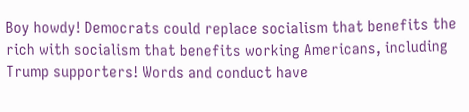Boy howdy! Democrats could replace socialism that benefits the rich with socialism that benefits working Americans, including Trump supporters! Words and conduct have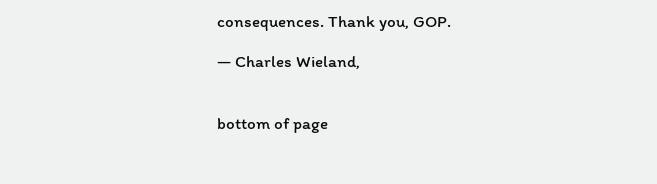consequences. Thank you, GOP.

— Charles Wieland,


bottom of page